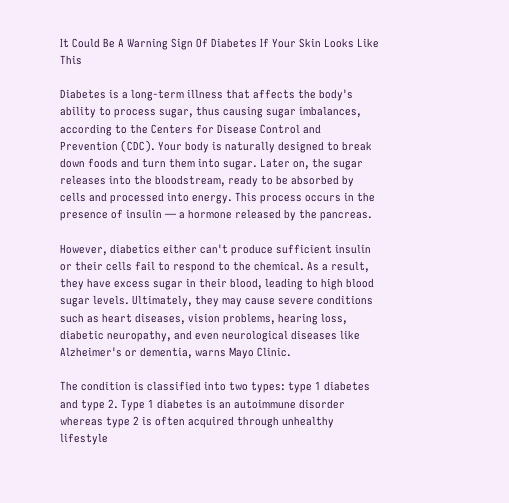It Could Be A Warning Sign Of Diabetes If Your Skin Looks Like This

Diabetes is a long-term illness that affects the body's ability to process sugar, thus causing sugar imbalances, according to the Centers for Disease Control and Prevention (CDC). Your body is naturally designed to break down foods and turn them into sugar. Later on, the sugar releases into the bloodstream, ready to be absorbed by cells and processed into energy. This process occurs in the presence of insulin — a hormone released by the pancreas.

However, diabetics either can't produce sufficient insulin or their cells fail to respond to the chemical. As a result, they have excess sugar in their blood, leading to high blood sugar levels. Ultimately, they may cause severe conditions such as heart diseases, vision problems, hearing loss, diabetic neuropathy, and even neurological diseases like Alzheimer's or dementia, warns Mayo Clinic.

The condition is classified into two types: type 1 diabetes and type 2. Type 1 diabetes is an autoimmune disorder whereas type 2 is often acquired through unhealthy lifestyle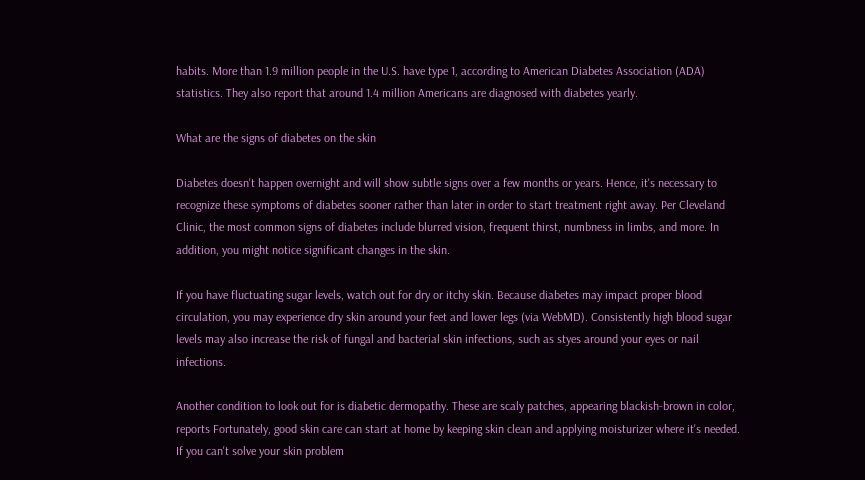habits. More than 1.9 million people in the U.S. have type 1, according to American Diabetes Association (ADA) statistics. They also report that around 1.4 million Americans are diagnosed with diabetes yearly.

What are the signs of diabetes on the skin

Diabetes doesn't happen overnight and will show subtle signs over a few months or years. Hence, it's necessary to recognize these symptoms of diabetes sooner rather than later in order to start treatment right away. Per Cleveland Clinic, the most common signs of diabetes include blurred vision, frequent thirst, numbness in limbs, and more. In addition, you might notice significant changes in the skin.

If you have fluctuating sugar levels, watch out for dry or itchy skin. Because diabetes may impact proper blood circulation, you may experience dry skin around your feet and lower legs (via WebMD). Consistently high blood sugar levels may also increase the risk of fungal and bacterial skin infections, such as styes around your eyes or nail infections.

Another condition to look out for is diabetic dermopathy. These are scaly patches, appearing blackish-brown in color, reports Fortunately, good skin care can start at home by keeping skin clean and applying moisturizer where it's needed. If you can't solve your skin problem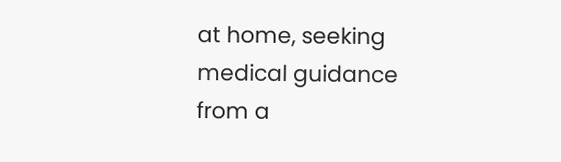at home, seeking medical guidance from a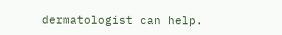dermatologist can help.